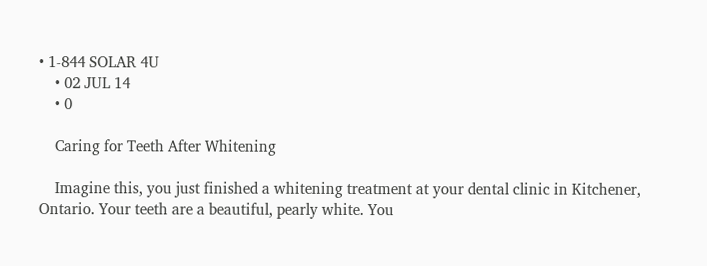• 1-844 SOLAR 4U
    • 02 JUL 14
    • 0

    Caring for Teeth After Whitening

    Imagine this, you just finished a whitening treatment at your dental clinic in Kitchener, Ontario. Your teeth are a beautiful, pearly white. You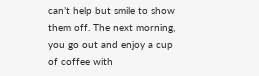can’t help but smile to show them off. The next morning, you go out and enjoy a cup of coffee with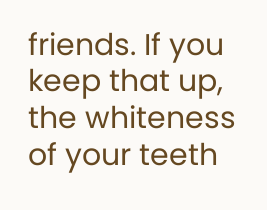friends. If you keep that up, the whiteness of your teeth